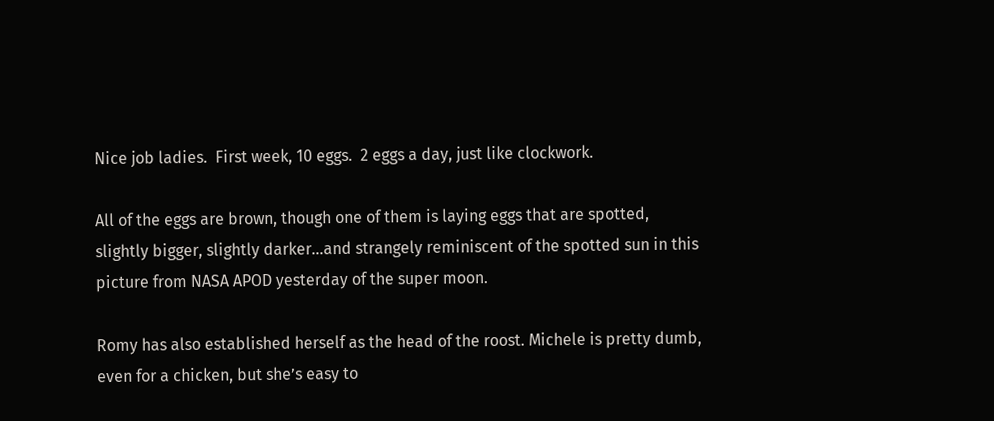Nice job ladies.  First week, 10 eggs.  2 eggs a day, just like clockwork.

All of the eggs are brown, though one of them is laying eggs that are spotted, slightly bigger, slightly darker…and strangely reminiscent of the spotted sun in this picture from NASA APOD yesterday of the super moon.

Romy has also established herself as the head of the roost. Michele is pretty dumb, even for a chicken, but she’s easy to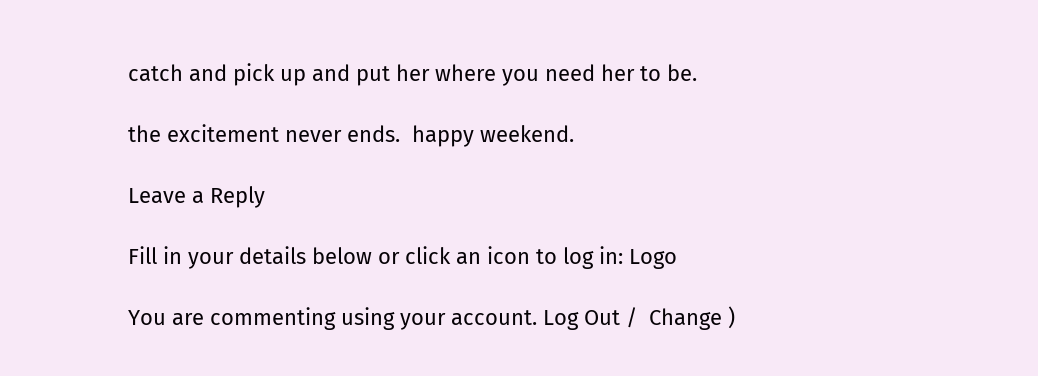catch and pick up and put her where you need her to be.

the excitement never ends.  happy weekend.

Leave a Reply

Fill in your details below or click an icon to log in: Logo

You are commenting using your account. Log Out /  Change )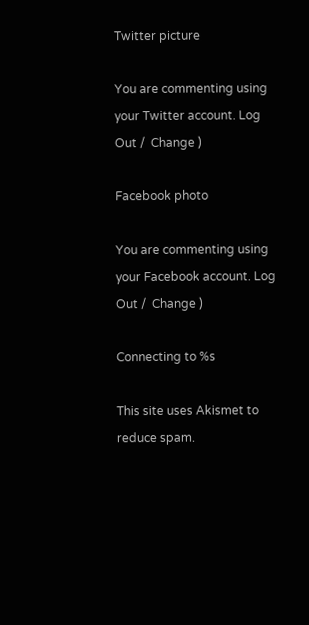Twitter picture

You are commenting using your Twitter account. Log Out /  Change )

Facebook photo

You are commenting using your Facebook account. Log Out /  Change )

Connecting to %s

This site uses Akismet to reduce spam.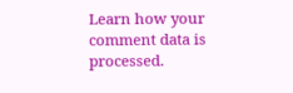Learn how your comment data is processed.